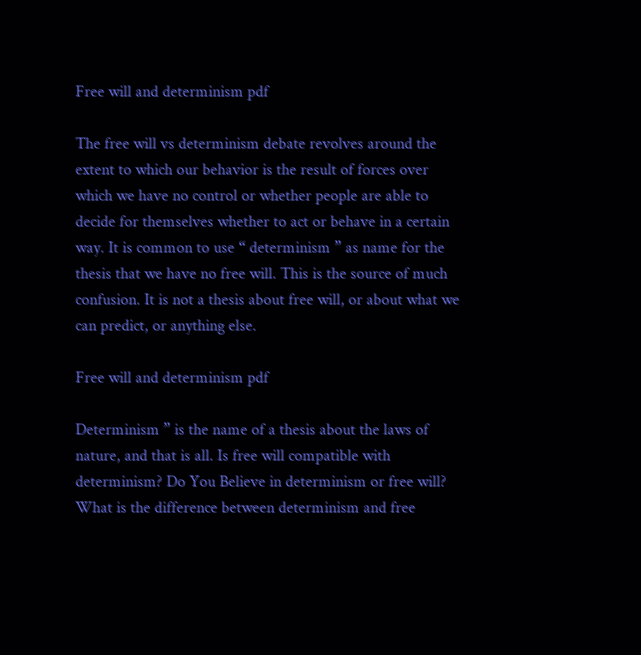Free will and determinism pdf

The free will vs determinism debate revolves around the extent to which our behavior is the result of forces over which we have no control or whether people are able to decide for themselves whether to act or behave in a certain way. It is common to use “ determinism ” as name for the thesis that we have no free will. This is the source of much confusion. It is not a thesis about free will, or about what we can predict, or anything else.

Free will and determinism pdf

Determinism ” is the name of a thesis about the laws of nature, and that is all. Is free will compatible with determinism? Do You Believe in determinism or free will? What is the difference between determinism and free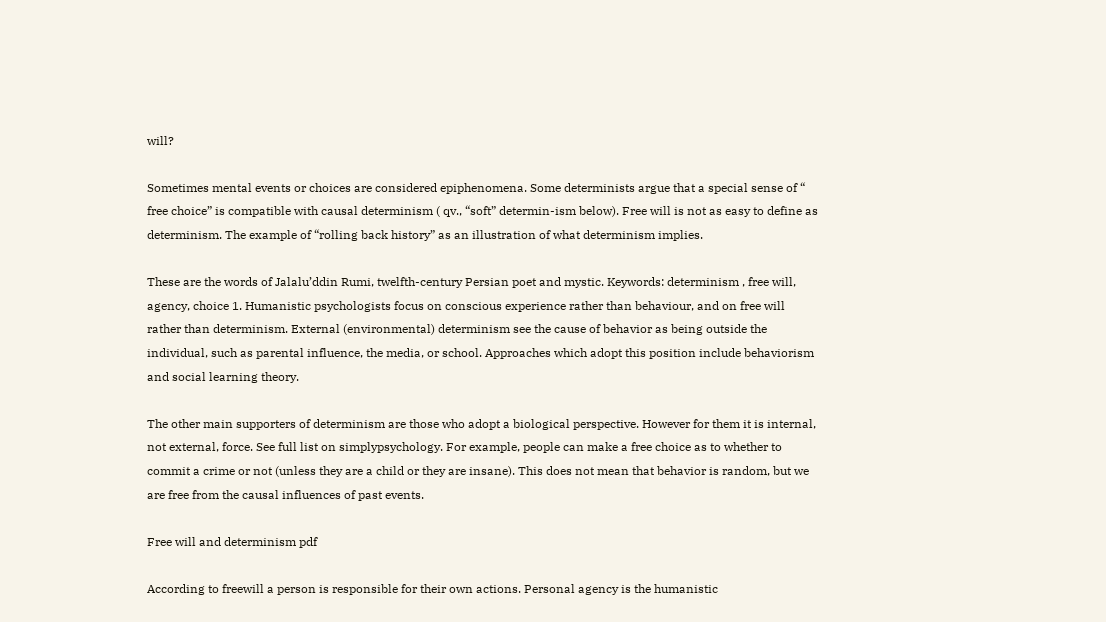will?

Sometimes mental events or choices are considered epiphenomena. Some determinists argue that a special sense of “ free choice” is compatible with causal determinism ( qv., “soft” determin-ism below). Free will is not as easy to define as determinism. The example of “rolling back history” as an illustration of what determinism implies.

These are the words of Jalalu’ddin Rumi, twelfth-century Persian poet and mystic. Keywords: determinism , free will, agency, choice 1. Humanistic psychologists focus on conscious experience rather than behaviour, and on free will rather than determinism. External (environmental) determinism see the cause of behavior as being outside the individual, such as parental influence, the media, or school. Approaches which adopt this position include behaviorism and social learning theory.

The other main supporters of determinism are those who adopt a biological perspective. However for them it is internal, not external, force. See full list on simplypsychology. For example, people can make a free choice as to whether to commit a crime or not (unless they are a child or they are insane). This does not mean that behavior is random, but we are free from the causal influences of past events.

Free will and determinism pdf

According to freewill a person is responsible for their own actions. Personal agency is the humanistic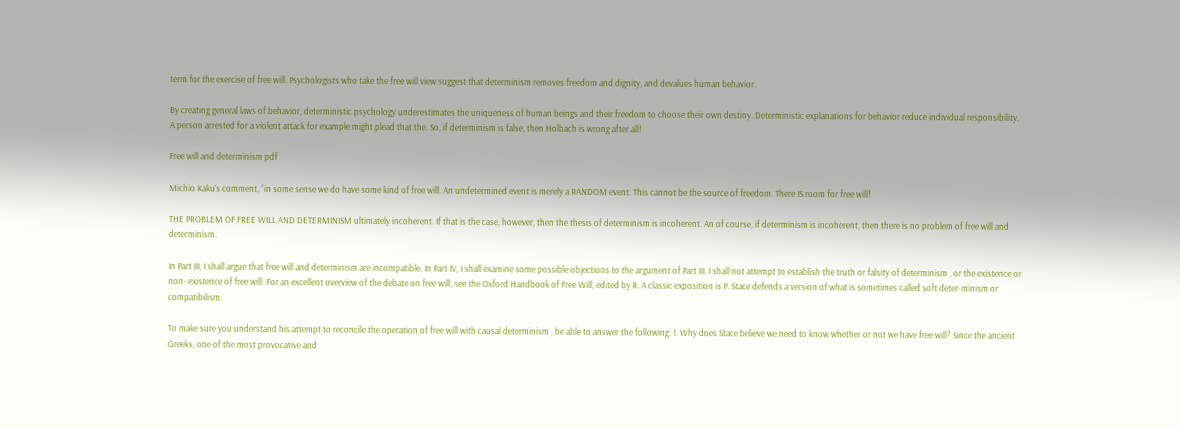term for the exercise of free will. Psychologists who take the free will view suggest that determinism removes freedom and dignity, and devalues human behavior.

By creating general laws of behavior, deterministic psychology underestimates the uniqueness of human beings and their freedom to choose their own destiny. Deterministic explanations for behavior reduce individual responsibility. A person arrested for a violent attack for example might plead that the. So, if determinism is false, then Holbach is wrong after all!

Free will and determinism pdf

Michio Kaku’s comment, “in some sense we do have some kind of free will. An undetermined event is merely a RANDOM event. This cannot be the source of freedom. There IS room for free will!

THE PROBLEM OF FREE WILL AND DETERMINISM ultimately incoherent. If that is the case, however, then the thesis of determinism is incoherent. An of course, if determinism is incoherent, then there is no problem of free will and determinism.

In Part III, I shall argue that free will and determinism are incompatible. In Part IV, I shall examine some possible objections to the argument of Part III. I shall not attempt to establish the truth or falsity of determinism , or the existence or non- existence of free will. For an excellent overview of the debate on free will, see the Oxford Handbook of Free Will, edited by R. A classic exposition is P. Stace defends a version of what is sometimes called soft deter-minism or compatibilism.

To make sure you understand his attempt to reconcile the operation of free will with causal determinism , be able to answer the following: 1. Why does Stace believe we need to know whether or not we have free will? Since the ancient Greeks, one of the most provocative and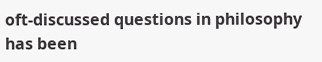oft-discussed questions in philosophy has been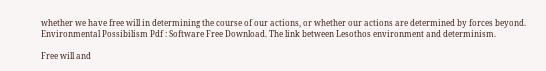whether we have free will in determining the course of our actions, or whether our actions are determined by forces beyond. Environmental Possibilism Pdf : Software Free Download. The link between Lesothos environment and determinism.

Free will and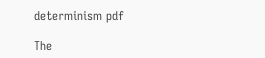determinism pdf

The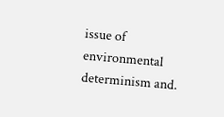issue of environmental determinism and.